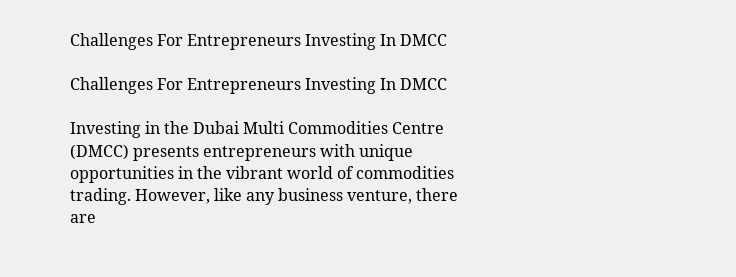Challenges For Entrepreneurs Investing In DMCC

Challenges For Entrepreneurs Investing In DMCC

Investing in the Dubai Multi Commodities Centre (DMCC) presents entrepreneurs with unique opportunities in the vibrant world of commodities trading. However, like any business venture, there are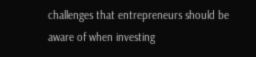challenges that entrepreneurs should be aware of when investing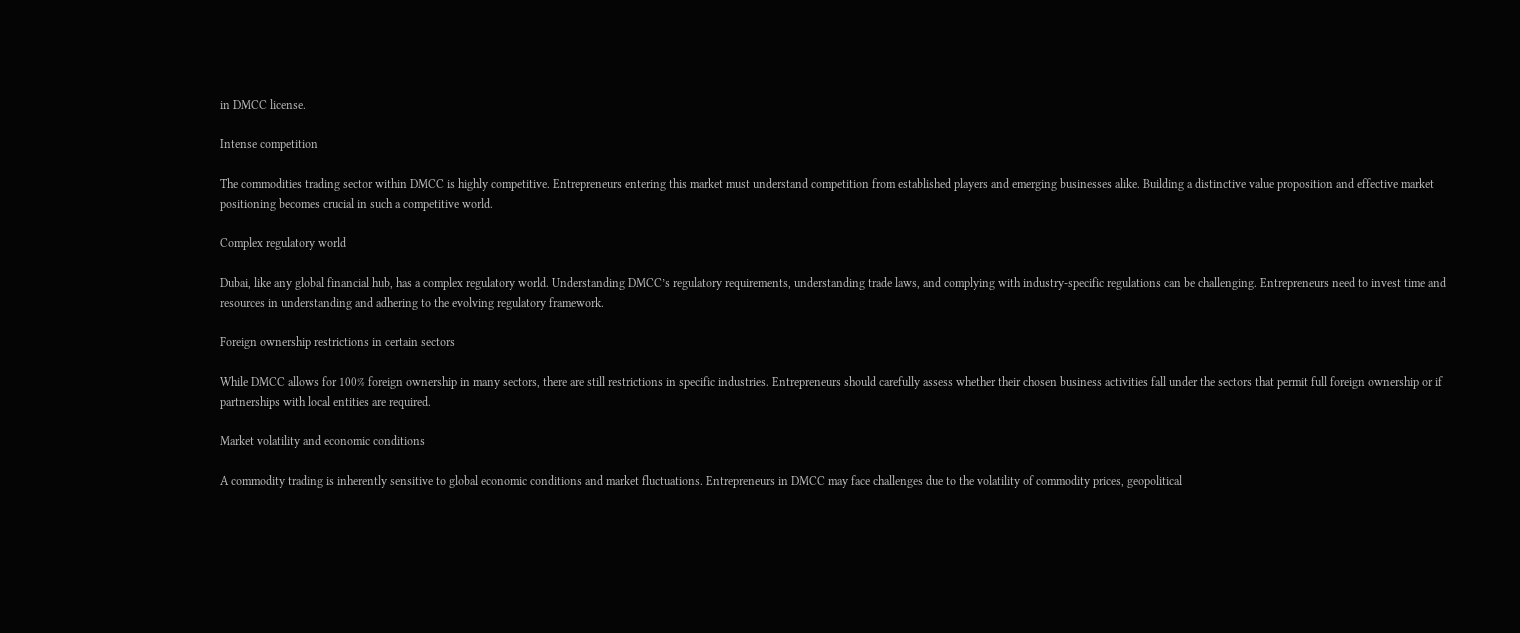in DMCC license.

Intense competition

The commodities trading sector within DMCC is highly competitive. Entrepreneurs entering this market must understand competition from established players and emerging businesses alike. Building a distinctive value proposition and effective market positioning becomes crucial in such a competitive world.

Complex regulatory world

Dubai, like any global financial hub, has a complex regulatory world. Understanding DMCC’s regulatory requirements, understanding trade laws, and complying with industry-specific regulations can be challenging. Entrepreneurs need to invest time and resources in understanding and adhering to the evolving regulatory framework.

Foreign ownership restrictions in certain sectors

While DMCC allows for 100% foreign ownership in many sectors, there are still restrictions in specific industries. Entrepreneurs should carefully assess whether their chosen business activities fall under the sectors that permit full foreign ownership or if partnerships with local entities are required.

Market volatility and economic conditions

A commodity trading is inherently sensitive to global economic conditions and market fluctuations. Entrepreneurs in DMCC may face challenges due to the volatility of commodity prices, geopolitical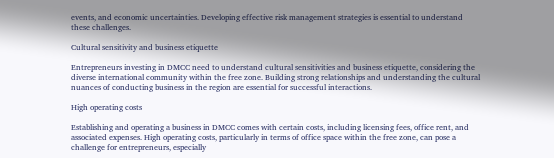events, and economic uncertainties. Developing effective risk management strategies is essential to understand these challenges.

Cultural sensitivity and business etiquette

Entrepreneurs investing in DMCC need to understand cultural sensitivities and business etiquette, considering the diverse international community within the free zone. Building strong relationships and understanding the cultural nuances of conducting business in the region are essential for successful interactions.

High operating costs

Establishing and operating a business in DMCC comes with certain costs, including licensing fees, office rent, and associated expenses. High operating costs, particularly in terms of office space within the free zone, can pose a challenge for entrepreneurs, especially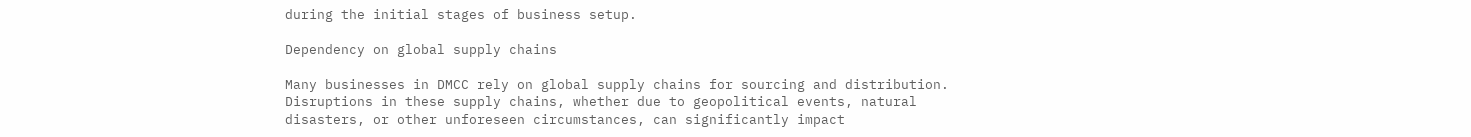during the initial stages of business setup.

Dependency on global supply chains

Many businesses in DMCC rely on global supply chains for sourcing and distribution. Disruptions in these supply chains, whether due to geopolitical events, natural disasters, or other unforeseen circumstances, can significantly impact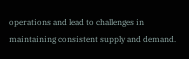operations and lead to challenges in maintaining consistent supply and demand.